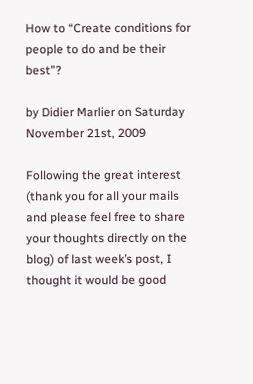How to “Create conditions for people to do and be their best”?

by Didier Marlier on Saturday November 21st, 2009

Following the great interest (thank you for all your mails and please feel free to share your thoughts directly on the blog) of last week’s post, I thought it would be good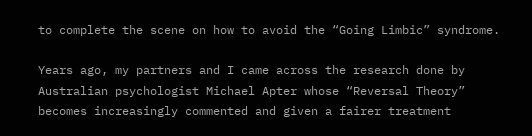to complete the scene on how to avoid the “Going Limbic” syndrome.

Years ago, my partners and I came across the research done by Australian psychologist Michael Apter whose “Reversal Theory” becomes increasingly commented and given a fairer treatment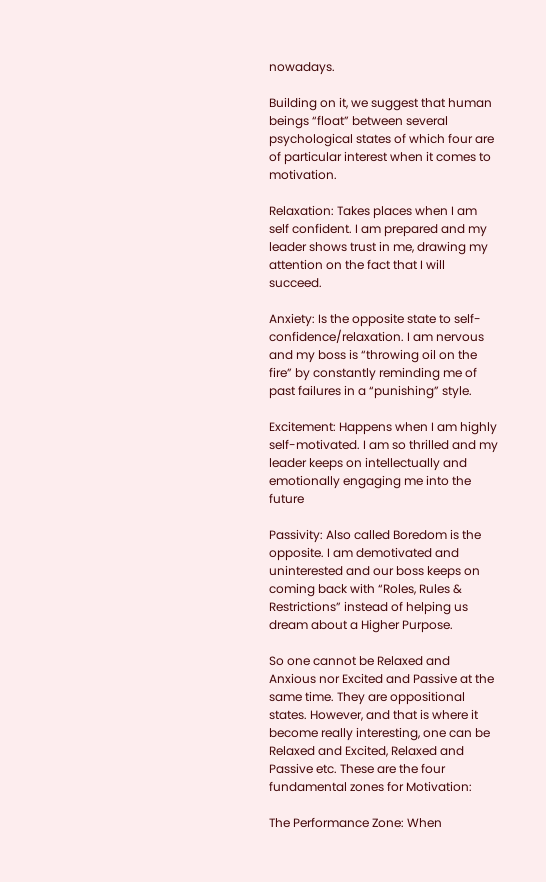nowadays.

Building on it, we suggest that human beings “float” between several psychological states of which four are of particular interest when it comes to motivation.

Relaxation: Takes places when I am self confident. I am prepared and my leader shows trust in me, drawing my attention on the fact that I will succeed.

Anxiety: Is the opposite state to self-confidence/relaxation. I am nervous and my boss is “throwing oil on the fire” by constantly reminding me of past failures in a “punishing” style.

Excitement: Happens when I am highly self-motivated. I am so thrilled and my leader keeps on intellectually and emotionally engaging me into the future

Passivity: Also called Boredom is the opposite. I am demotivated and uninterested and our boss keeps on coming back with “Roles, Rules & Restrictions” instead of helping us dream about a Higher Purpose.

So one cannot be Relaxed and Anxious nor Excited and Passive at the same time. They are oppositional states. However, and that is where it become really interesting, one can be Relaxed and Excited, Relaxed and Passive etc. These are the four fundamental zones for Motivation:

The Performance Zone: When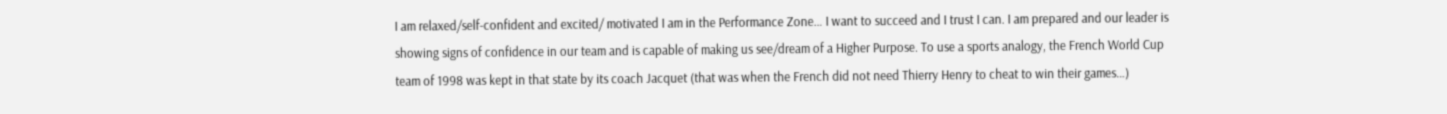I am relaxed/self-confident and excited/ motivated I am in the Performance Zone… I want to succeed and I trust I can. I am prepared and our leader is showing signs of confidence in our team and is capable of making us see/dream of a Higher Purpose. To use a sports analogy, the French World Cup team of 1998 was kept in that state by its coach Jacquet (that was when the French did not need Thierry Henry to cheat to win their games…)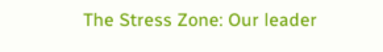The Stress Zone: Our leader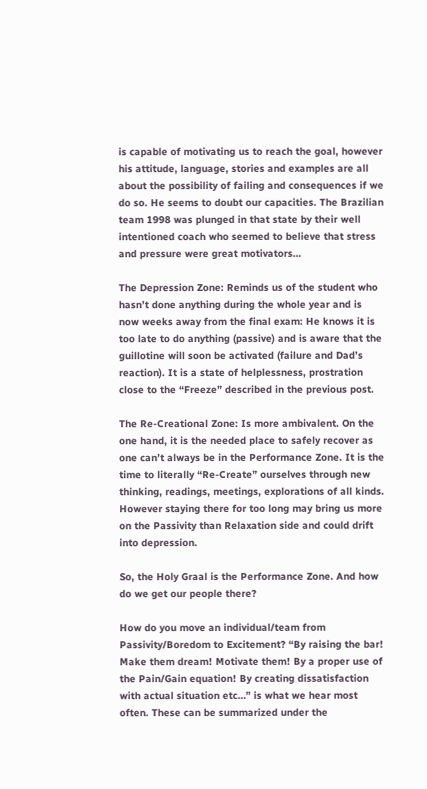is capable of motivating us to reach the goal, however his attitude, language, stories and examples are all about the possibility of failing and consequences if we do so. He seems to doubt our capacities. The Brazilian team 1998 was plunged in that state by their well intentioned coach who seemed to believe that stress and pressure were great motivators…

The Depression Zone: Reminds us of the student who hasn’t done anything during the whole year and is now weeks away from the final exam: He knows it is too late to do anything (passive) and is aware that the guillotine will soon be activated (failure and Dad’s reaction). It is a state of helplessness, prostration close to the “Freeze” described in the previous post.

The Re-Creational Zone: Is more ambivalent. On the one hand, it is the needed place to safely recover as one can’t always be in the Performance Zone. It is the time to literally “Re-Create” ourselves through new thinking, readings, meetings, explorations of all kinds. However staying there for too long may bring us more on the Passivity than Relaxation side and could drift into depression.

So, the Holy Graal is the Performance Zone. And how do we get our people there?

How do you move an individual/team from Passivity/Boredom to Excitement? “By raising the bar! Make them dream! Motivate them! By a proper use of the Pain/Gain equation! By creating dissatisfaction with actual situation etc…” is what we hear most often. These can be summarized under the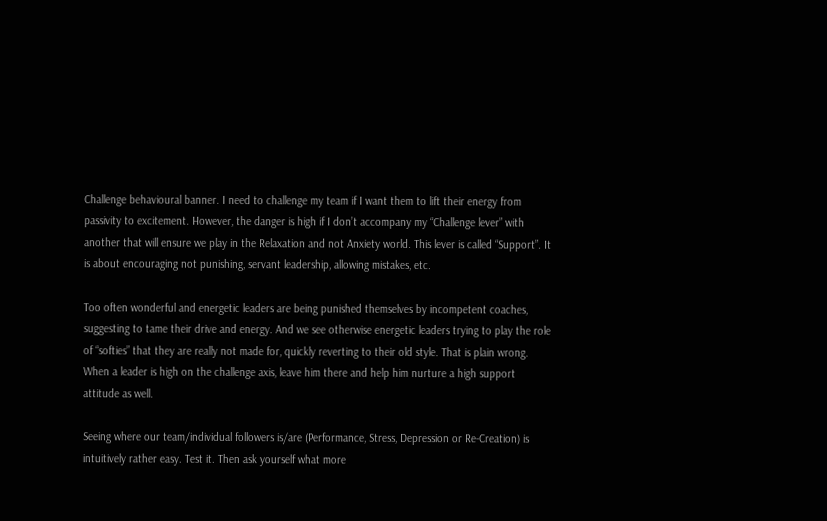Challenge behavioural banner. I need to challenge my team if I want them to lift their energy from passivity to excitement. However, the danger is high if I don’t accompany my “Challenge lever” with another that will ensure we play in the Relaxation and not Anxiety world. This lever is called “Support”. It is about encouraging not punishing, servant leadership, allowing mistakes, etc.

Too often wonderful and energetic leaders are being punished themselves by incompetent coaches, suggesting to tame their drive and energy. And we see otherwise energetic leaders trying to play the role of “softies” that they are really not made for, quickly reverting to their old style. That is plain wrong. When a leader is high on the challenge axis, leave him there and help him nurture a high support attitude as well.

Seeing where our team/individual followers is/are (Performance, Stress, Depression or Re-Creation) is intuitively rather easy. Test it. Then ask yourself what more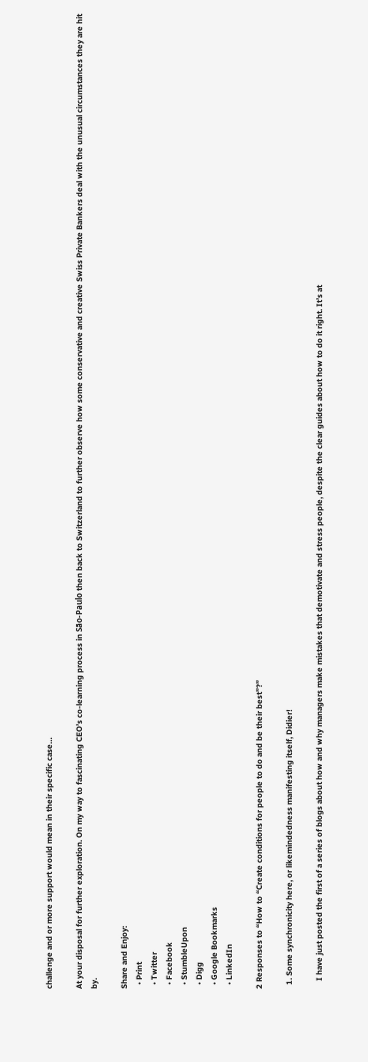challenge and or more support would mean in their specific case…

At your disposal for further exploration. On my way to fascinating CEO’s co-learning process in São-Paulo then back to Switzerland to further observe how some conservative and creative Swiss Private Bankers deal with the unusual circumstances they are hit by.

Share and Enjoy:
  • Print
  • Twitter
  • Facebook
  • StumbleUpon
  • Digg
  • Google Bookmarks
  • LinkedIn

2 Responses to “How to “Create conditions for people to do and be their best”?”

  1. Some synchronicity here, or likemindedness manifesting itself, Didier!

    I have just posted the first of a series of blogs about how and why managers make mistakes that demotivate and stress people, despite the clear guides about how to do it right. It’s at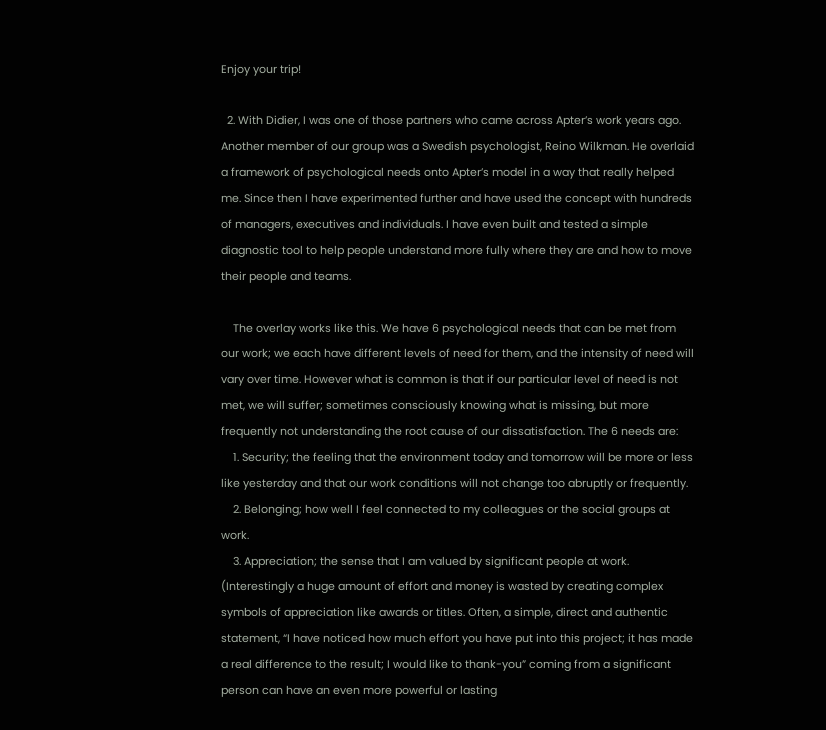Enjoy your trip!

  2. With Didier, I was one of those partners who came across Apter’s work years ago. Another member of our group was a Swedish psychologist, Reino Wilkman. He overlaid a framework of psychological needs onto Apter’s model in a way that really helped me. Since then I have experimented further and have used the concept with hundreds of managers, executives and individuals. I have even built and tested a simple diagnostic tool to help people understand more fully where they are and how to move their people and teams.

    The overlay works like this. We have 6 psychological needs that can be met from our work; we each have different levels of need for them, and the intensity of need will vary over time. However what is common is that if our particular level of need is not met, we will suffer; sometimes consciously knowing what is missing, but more frequently not understanding the root cause of our dissatisfaction. The 6 needs are:
    1. Security; the feeling that the environment today and tomorrow will be more or less like yesterday and that our work conditions will not change too abruptly or frequently.
    2. Belonging; how well I feel connected to my colleagues or the social groups at work.
    3. Appreciation; the sense that I am valued by significant people at work. (Interestingly a huge amount of effort and money is wasted by creating complex symbols of appreciation like awards or titles. Often, a simple, direct and authentic statement, “I have noticed how much effort you have put into this project; it has made a real difference to the result; I would like to thank-you” coming from a significant person can have an even more powerful or lasting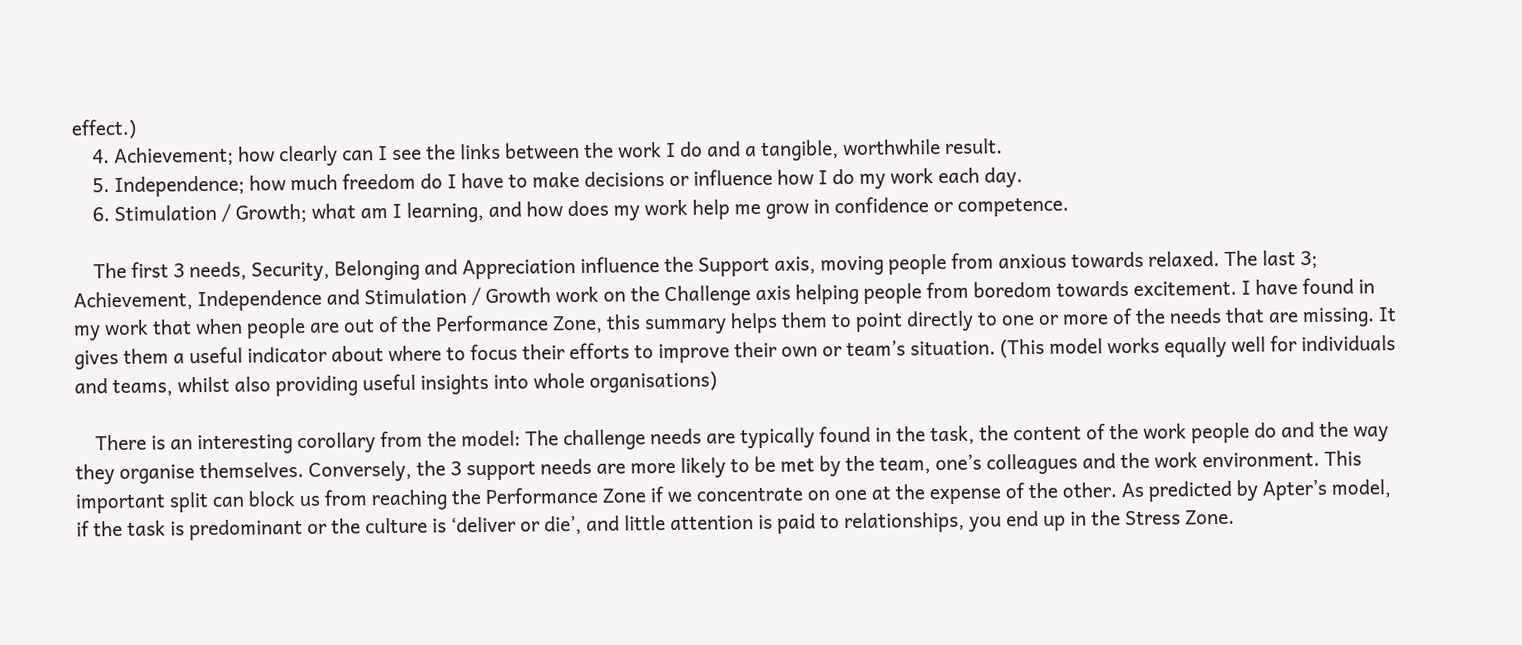effect.)
    4. Achievement; how clearly can I see the links between the work I do and a tangible, worthwhile result.
    5. Independence; how much freedom do I have to make decisions or influence how I do my work each day.
    6. Stimulation / Growth; what am I learning, and how does my work help me grow in confidence or competence.

    The first 3 needs, Security, Belonging and Appreciation influence the Support axis, moving people from anxious towards relaxed. The last 3; Achievement, Independence and Stimulation / Growth work on the Challenge axis helping people from boredom towards excitement. I have found in my work that when people are out of the Performance Zone, this summary helps them to point directly to one or more of the needs that are missing. It gives them a useful indicator about where to focus their efforts to improve their own or team’s situation. (This model works equally well for individuals and teams, whilst also providing useful insights into whole organisations)

    There is an interesting corollary from the model: The challenge needs are typically found in the task, the content of the work people do and the way they organise themselves. Conversely, the 3 support needs are more likely to be met by the team, one’s colleagues and the work environment. This important split can block us from reaching the Performance Zone if we concentrate on one at the expense of the other. As predicted by Apter’s model, if the task is predominant or the culture is ‘deliver or die’, and little attention is paid to relationships, you end up in the Stress Zone.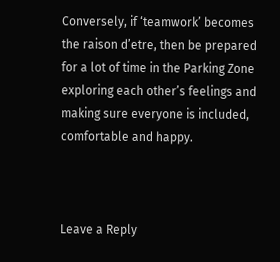Conversely, if ‘teamwork’ becomes the raison d’etre, then be prepared for a lot of time in the Parking Zone exploring each other’s feelings and making sure everyone is included, comfortable and happy.



Leave a Reply